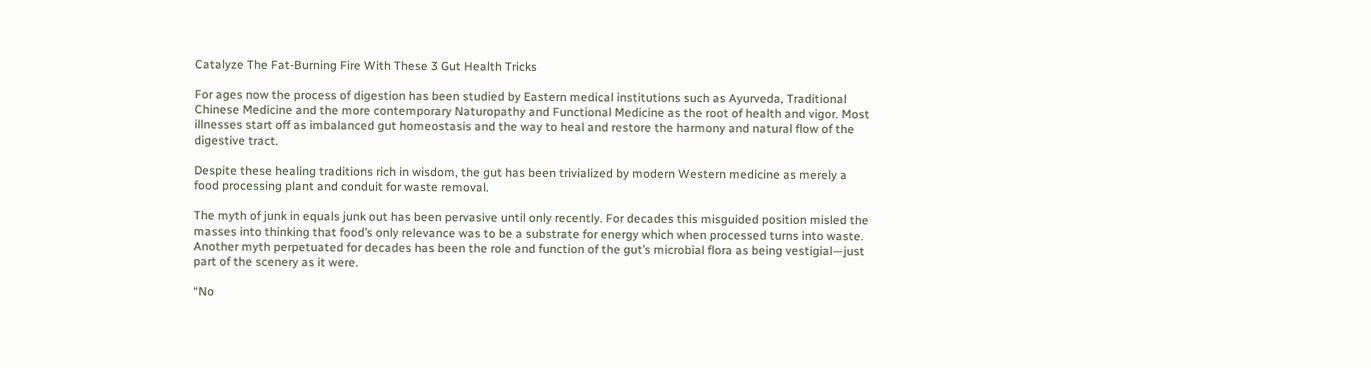Catalyze The Fat-Burning Fire With These 3 Gut Health Tricks

For ages now the process of digestion has been studied by Eastern medical institutions such as Ayurveda, Traditional Chinese Medicine and the more contemporary Naturopathy and Functional Medicine as the root of health and vigor. Most illnesses start off as imbalanced gut homeostasis and the way to heal and restore the harmony and natural flow of the digestive tract.

Despite these healing traditions rich in wisdom, the gut has been trivialized by modern Western medicine as merely a food processing plant and conduit for waste removal.

The myth of junk in equals junk out has been pervasive until only recently. For decades this misguided position misled the masses into thinking that food’s only relevance was to be a substrate for energy which when processed turns into waste. Another myth perpetuated for decades has been the role and function of the gut’s microbial flora as being vestigial—just part of the scenery as it were.

“No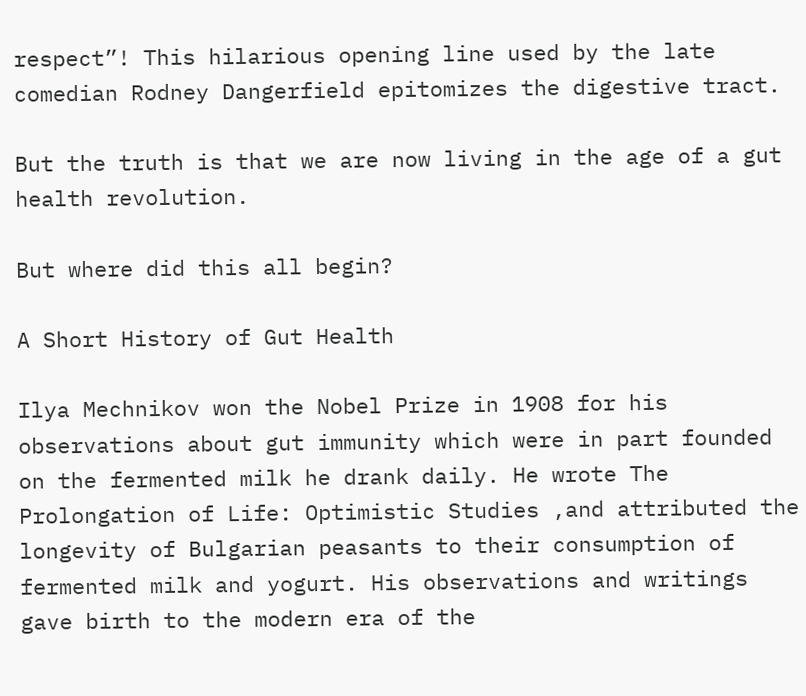respect”! This hilarious opening line used by the late comedian Rodney Dangerfield epitomizes the digestive tract.

But the truth is that we are now living in the age of a gut health revolution.

But where did this all begin?

A Short History of Gut Health

Ilya Mechnikov won the Nobel Prize in 1908 for his observations about gut immunity which were in part founded on the fermented milk he drank daily. He wrote The Prolongation of Life: Optimistic Studies ,and attributed the longevity of Bulgarian peasants to their consumption of fermented milk and yogurt. His observations and writings gave birth to the modern era of the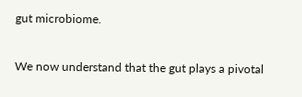gut microbiome.

We now understand that the gut plays a pivotal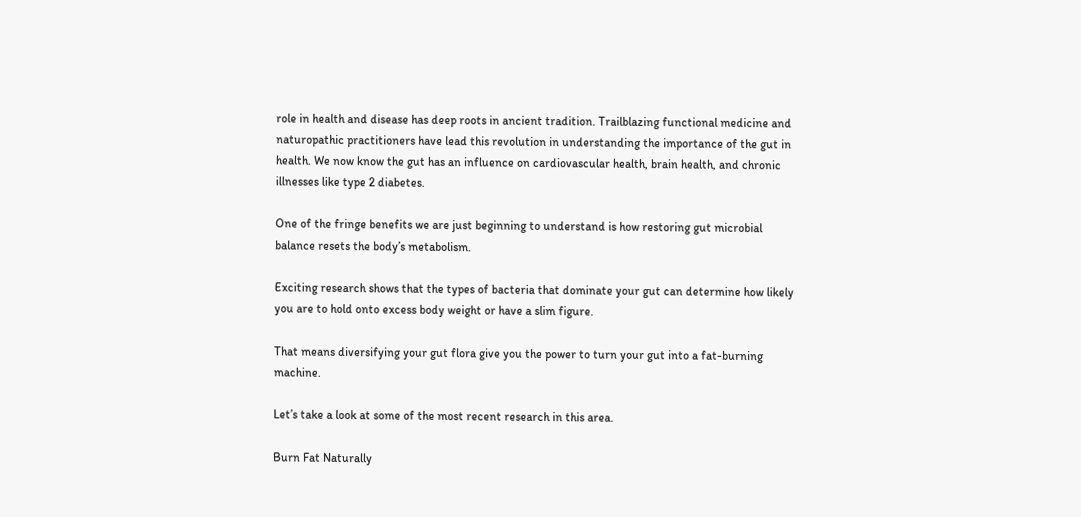role in health and disease has deep roots in ancient tradition. Trailblazing functional medicine and naturopathic practitioners have lead this revolution in understanding the importance of the gut in health. We now know the gut has an influence on cardiovascular health, brain health, and chronic illnesses like type 2 diabetes.

One of the fringe benefits we are just beginning to understand is how restoring gut microbial balance resets the body’s metabolism.

Exciting research shows that the types of bacteria that dominate your gut can determine how likely you are to hold onto excess body weight or have a slim figure.

That means diversifying your gut flora give you the power to turn your gut into a fat-burning machine.

Let’s take a look at some of the most recent research in this area.

Burn Fat Naturally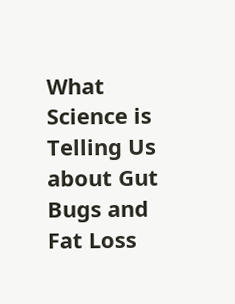What Science is Telling Us about Gut Bugs and Fat Loss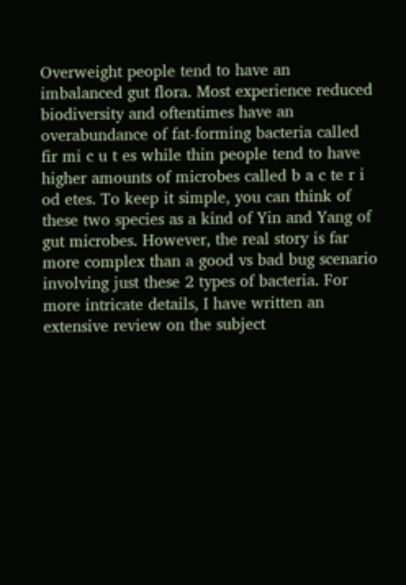Overweight people tend to have an imbalanced gut flora. Most experience reduced biodiversity and oftentimes have an overabundance of fat-forming bacteria called fir mi c u t es while thin people tend to have higher amounts of microbes called b a c te r i od etes. To keep it simple, you can think of these two species as a kind of Yin and Yang of gut microbes. However, the real story is far more complex than a good vs bad bug scenario involving just these 2 types of bacteria. For more intricate details, I have written an extensive review on the subject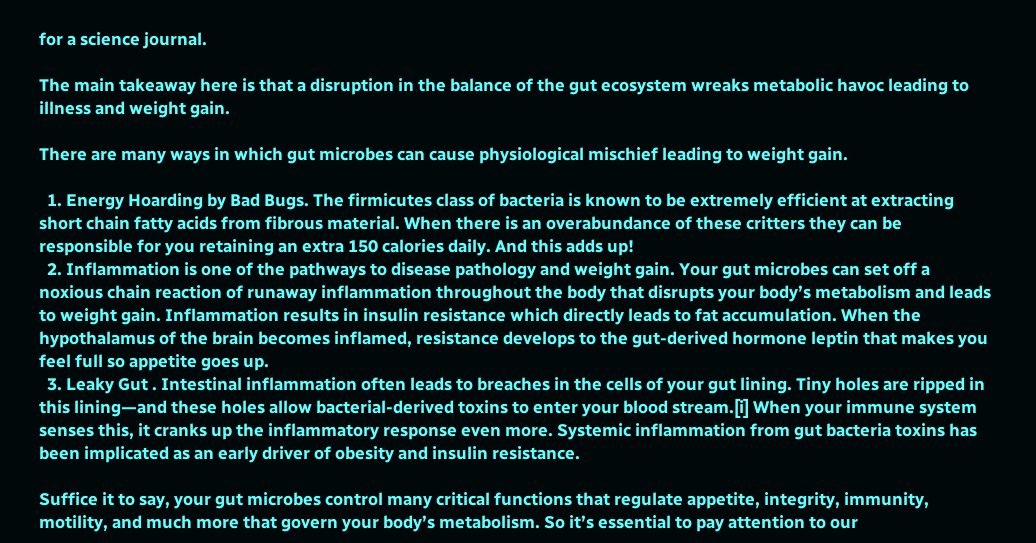for a science journal.

The main takeaway here is that a disruption in the balance of the gut ecosystem wreaks metabolic havoc leading to illness and weight gain.

There are many ways in which gut microbes can cause physiological mischief leading to weight gain.

  1. Energy Hoarding by Bad Bugs. The firmicutes class of bacteria is known to be extremely efficient at extracting short chain fatty acids from fibrous material. When there is an overabundance of these critters they can be responsible for you retaining an extra 150 calories daily. And this adds up!
  2. Inflammation is one of the pathways to disease pathology and weight gain. Your gut microbes can set off a noxious chain reaction of runaway inflammation throughout the body that disrupts your body’s metabolism and leads to weight gain. Inflammation results in insulin resistance which directly leads to fat accumulation. When the hypothalamus of the brain becomes inflamed, resistance develops to the gut-derived hormone leptin that makes you feel full so appetite goes up.
  3. Leaky Gut . Intestinal inflammation often leads to breaches in the cells of your gut lining. Tiny holes are ripped in this lining—and these holes allow bacterial-derived toxins to enter your blood stream.[i] When your immune system senses this, it cranks up the inflammatory response even more. Systemic inflammation from gut bacteria toxins has been implicated as an early driver of obesity and insulin resistance.

Suffice it to say, your gut microbes control many critical functions that regulate appetite, integrity, immunity, motility, and much more that govern your body’s metabolism. So it’s essential to pay attention to our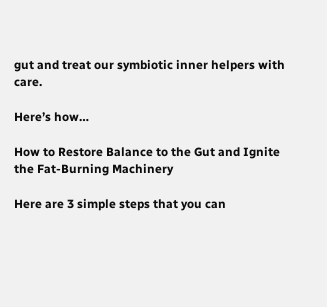gut and treat our symbiotic inner helpers with care.

Here’s how…

How to Restore Balance to the Gut and Ignite the Fat-Burning Machinery

Here are 3 simple steps that you can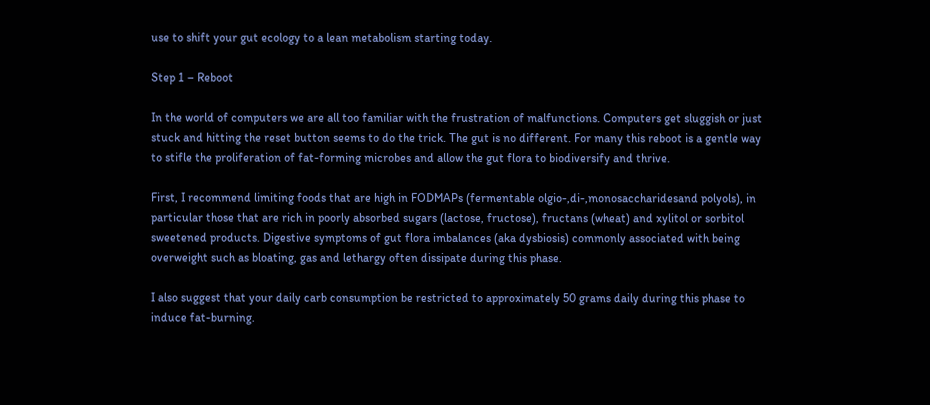use to shift your gut ecology to a lean metabolism starting today.

Step 1 – Reboot

In the world of computers we are all too familiar with the frustration of malfunctions. Computers get sluggish or just stuck and hitting the reset button seems to do the trick. The gut is no different. For many this reboot is a gentle way to stifle the proliferation of fat-forming microbes and allow the gut flora to biodiversify and thrive.

First, I recommend limiting foods that are high in FODMAPs (fermentable olgio-,di-,monosaccharidesand polyols), in particular those that are rich in poorly absorbed sugars (lactose, fructose), fructans (wheat) and xylitol or sorbitol sweetened products. Digestive symptoms of gut flora imbalances (aka dysbiosis) commonly associated with being overweight such as bloating, gas and lethargy often dissipate during this phase.

I also suggest that your daily carb consumption be restricted to approximately 50 grams daily during this phase to induce fat-burning.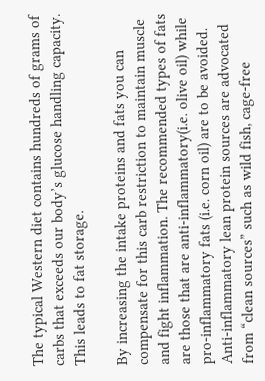The typical Western diet contains hundreds of grams of carbs that exceeds our body’s glucose handling capacity. This leads to fat storage.

By increasing the intake proteins and fats you can compensate for this carb restriction to maintain muscle and fight inflammation. The recommended types of fats are those that are anti-inflammatory(i.e. olive oil) while pro-inflammatory fats (i.e. corn oil) are to be avoided. Anti-inflammatory lean protein sources are advocated from “clean sources” such as wild fish, cage-free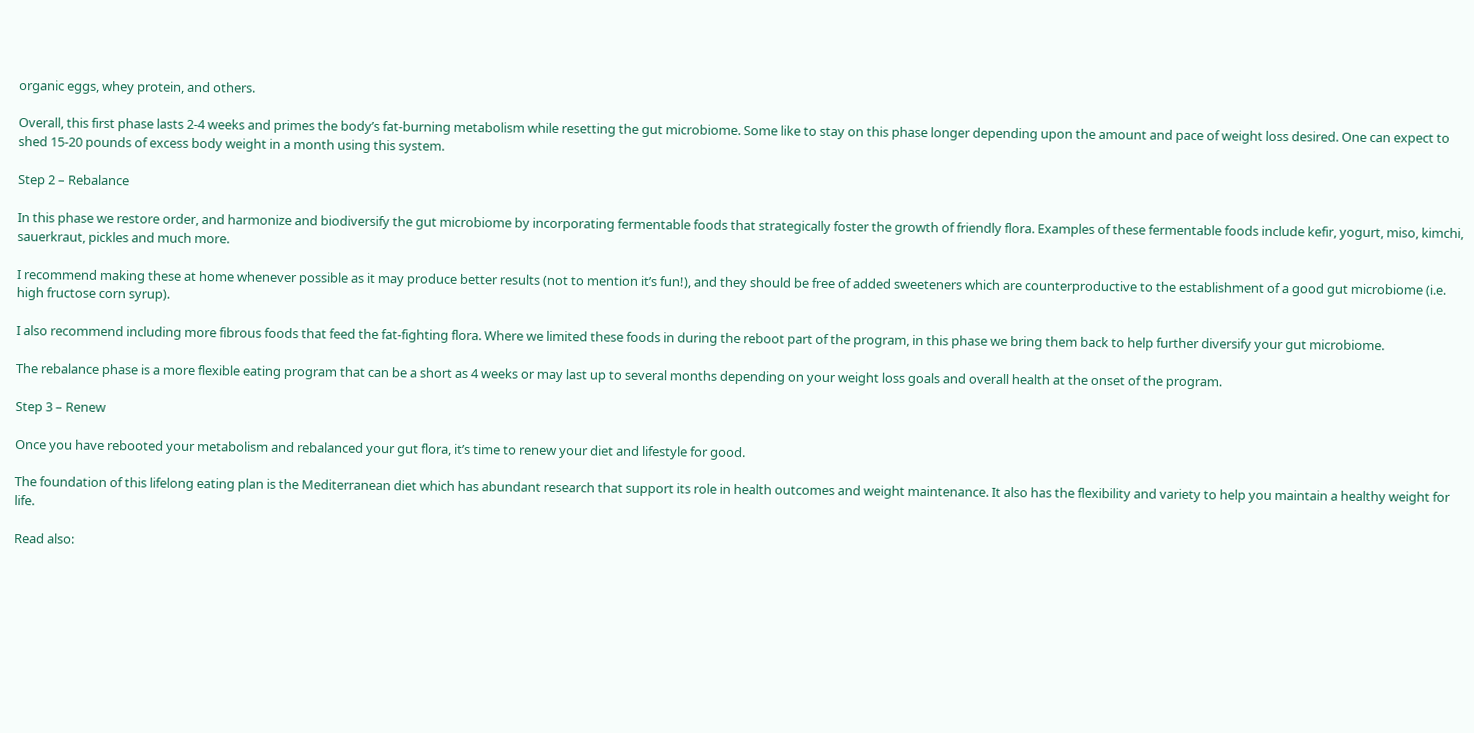organic eggs, whey protein, and others.

Overall, this first phase lasts 2-4 weeks and primes the body’s fat-burning metabolism while resetting the gut microbiome. Some like to stay on this phase longer depending upon the amount and pace of weight loss desired. One can expect to shed 15-20 pounds of excess body weight in a month using this system.

Step 2 – Rebalance

In this phase we restore order, and harmonize and biodiversify the gut microbiome by incorporating fermentable foods that strategically foster the growth of friendly flora. Examples of these fermentable foods include kefir, yogurt, miso, kimchi, sauerkraut, pickles and much more.

I recommend making these at home whenever possible as it may produce better results (not to mention it’s fun!), and they should be free of added sweeteners which are counterproductive to the establishment of a good gut microbiome (i.e. high fructose corn syrup).

I also recommend including more fibrous foods that feed the fat-fighting flora. Where we limited these foods in during the reboot part of the program, in this phase we bring them back to help further diversify your gut microbiome.

The rebalance phase is a more flexible eating program that can be a short as 4 weeks or may last up to several months depending on your weight loss goals and overall health at the onset of the program.

Step 3 – Renew

Once you have rebooted your metabolism and rebalanced your gut flora, it’s time to renew your diet and lifestyle for good.

The foundation of this lifelong eating plan is the Mediterranean diet which has abundant research that support its role in health outcomes and weight maintenance. It also has the flexibility and variety to help you maintain a healthy weight for life.

Read also: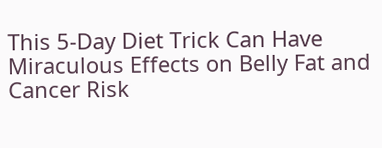This 5-Day Diet Trick Can Have Miraculous Effects on Belly Fat and Cancer Risk